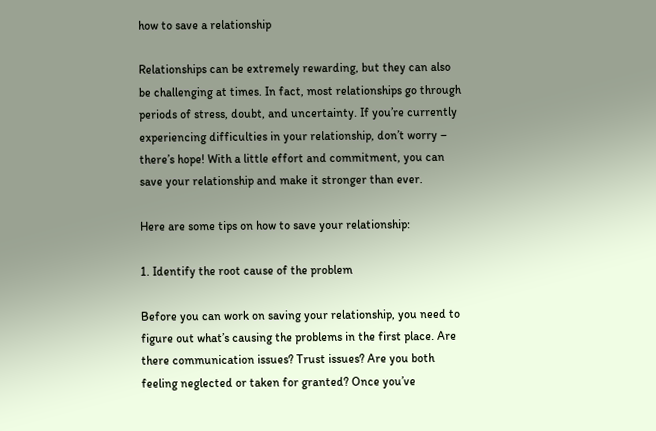how to save a relationship

Relationships can be extremely rewarding, but they can also be challenging at times. In fact, most relationships go through periods of stress, doubt, and uncertainty. If you’re currently experiencing difficulties in your relationship, don’t worry – there’s hope! With a little effort and commitment, you can save your relationship and make it stronger than ever.

Here are some tips on how to save your relationship:

1. Identify the root cause of the problem

Before you can work on saving your relationship, you need to figure out what’s causing the problems in the first place. Are there communication issues? Trust issues? Are you both feeling neglected or taken for granted? Once you’ve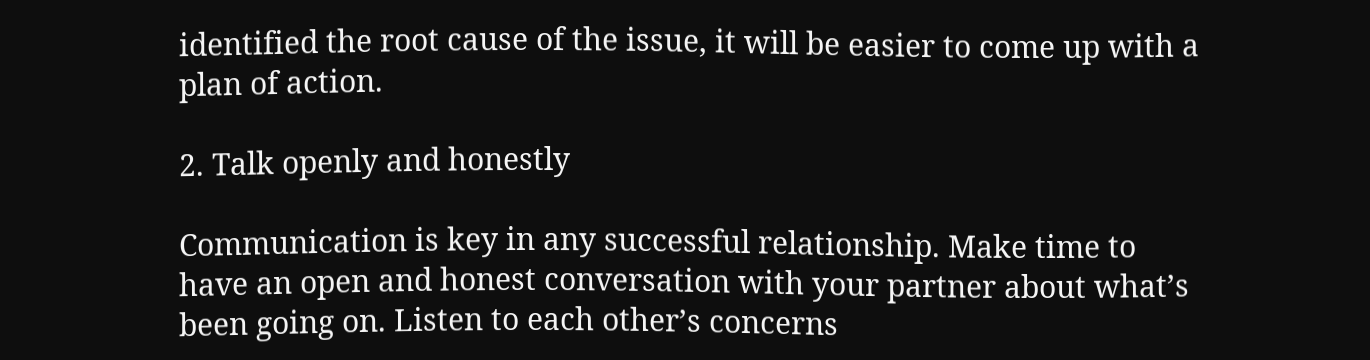identified the root cause of the issue, it will be easier to come up with a plan of action.

2. Talk openly and honestly

Communication is key in any successful relationship. Make time to have an open and honest conversation with your partner about what’s been going on. Listen to each other’s concerns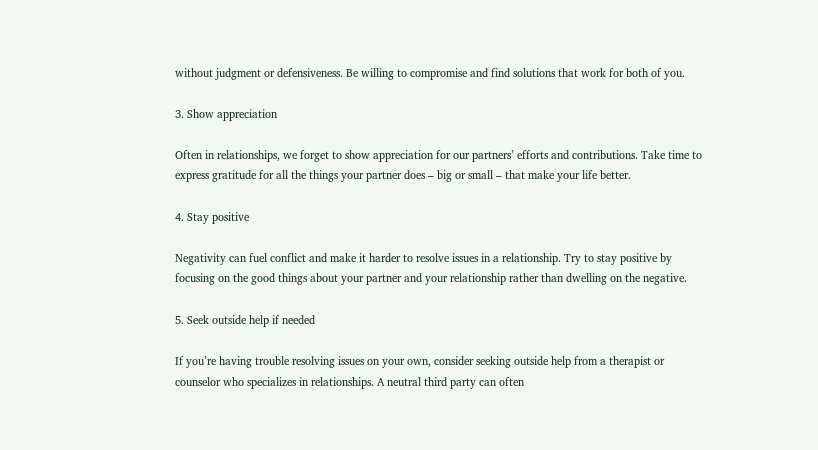without judgment or defensiveness. Be willing to compromise and find solutions that work for both of you.

3. Show appreciation

Often in relationships, we forget to show appreciation for our partners’ efforts and contributions. Take time to express gratitude for all the things your partner does – big or small – that make your life better.

4. Stay positive

Negativity can fuel conflict and make it harder to resolve issues in a relationship. Try to stay positive by focusing on the good things about your partner and your relationship rather than dwelling on the negative.

5. Seek outside help if needed

If you’re having trouble resolving issues on your own, consider seeking outside help from a therapist or counselor who specializes in relationships. A neutral third party can often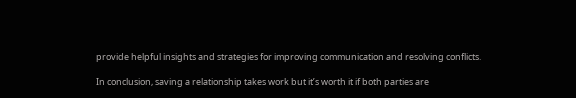provide helpful insights and strategies for improving communication and resolving conflicts.

In conclusion, saving a relationship takes work but it’s worth it if both parties are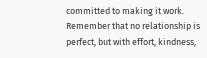committed to making it work. Remember that no relationship is perfect, but with effort, kindness,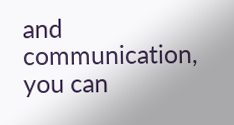and communication, you can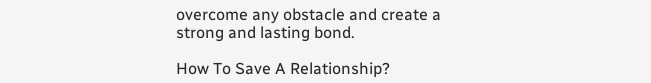overcome any obstacle and create a strong and lasting bond.

How To Save A Relationship?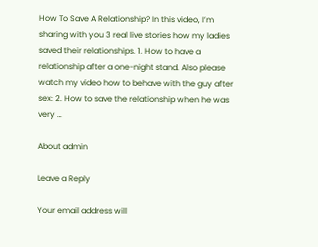How To Save A Relationship? In this video, I’m sharing with you 3 real live stories how my ladies saved their relationships. 1. How to have a relationship after a one-night stand. Also please watch my video how to behave with the guy after sex: 2. How to save the relationship when he was very …

About admin

Leave a Reply

Your email address will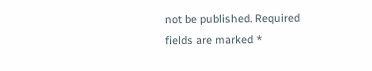not be published. Required fields are marked *